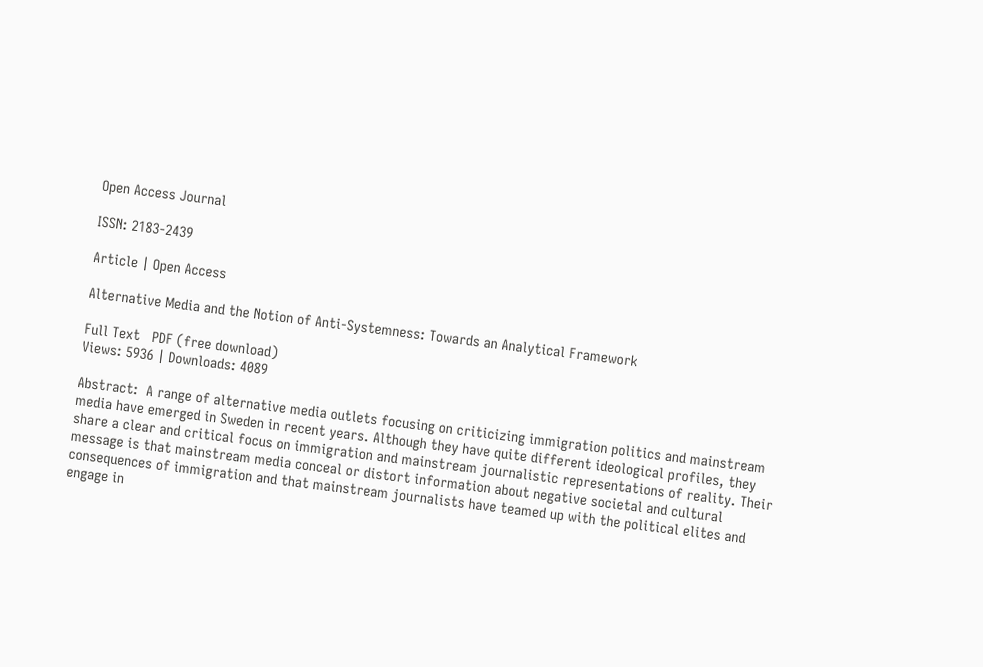Open Access Journal

ISSN: 2183-2439

Article | Open Access

Alternative Media and the Notion of Anti-Systemness: Towards an Analytical Framework

Full Text   PDF (free download)
Views: 5936 | Downloads: 4089

Abstract:  A range of alternative media outlets focusing on criticizing immigration politics and mainstream media have emerged in Sweden in recent years. Although they have quite different ideological profiles, they share a clear and critical focus on immigration and mainstream journalistic representations of reality. Their message is that mainstream media conceal or distort information about negative societal and cultural consequences of immigration and that mainstream journalists have teamed up with the political elites and engage in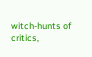witch-hunts of critics,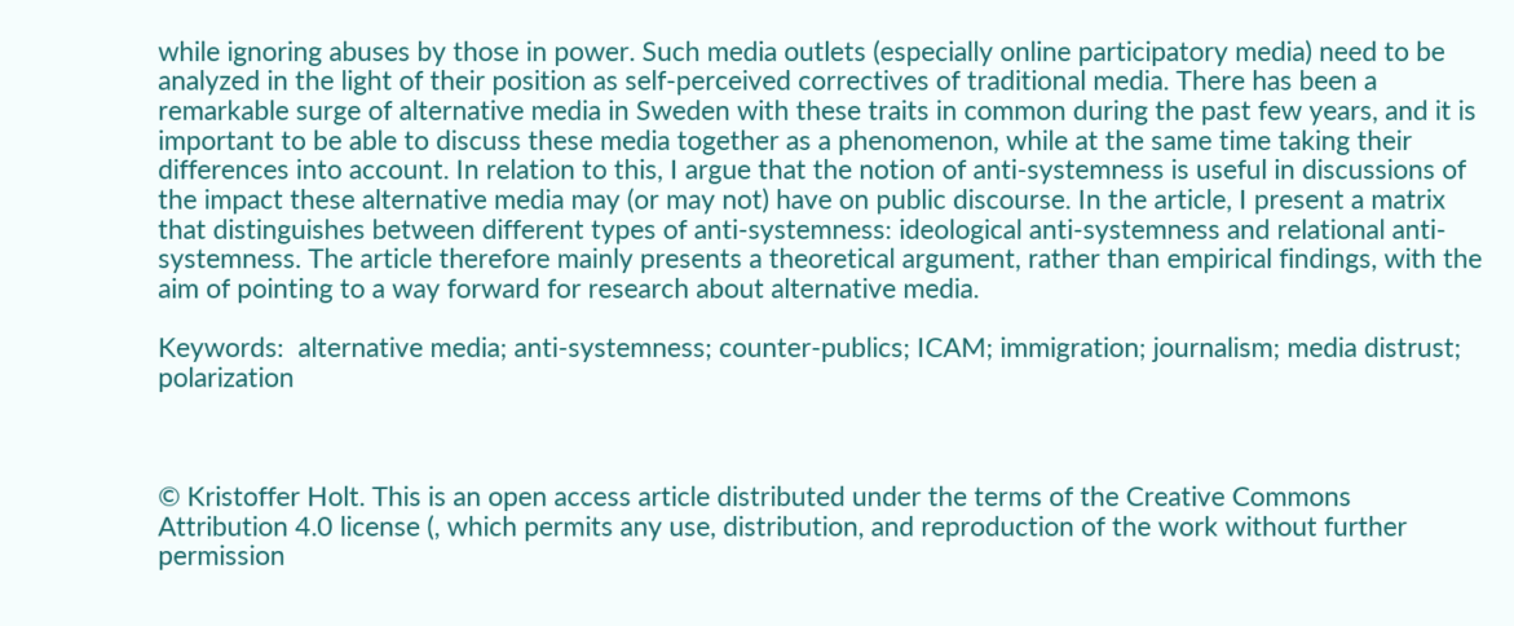while ignoring abuses by those in power. Such media outlets (especially online participatory media) need to be analyzed in the light of their position as self-perceived correctives of traditional media. There has been a remarkable surge of alternative media in Sweden with these traits in common during the past few years, and it is important to be able to discuss these media together as a phenomenon, while at the same time taking their differences into account. In relation to this, I argue that the notion of anti-systemness is useful in discussions of the impact these alternative media may (or may not) have on public discourse. In the article, I present a matrix that distinguishes between different types of anti-systemness: ideological anti-systemness and relational anti-systemness. The article therefore mainly presents a theoretical argument, rather than empirical findings, with the aim of pointing to a way forward for research about alternative media.

Keywords:  alternative media; anti-systemness; counter-publics; ICAM; immigration; journalism; media distrust; polarization



© Kristoffer Holt. This is an open access article distributed under the terms of the Creative Commons Attribution 4.0 license (, which permits any use, distribution, and reproduction of the work without further permission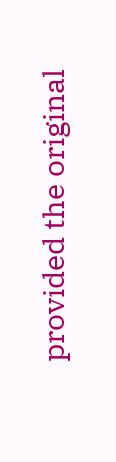provided the original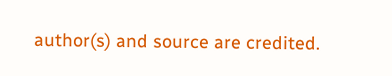author(s) and source are credited.